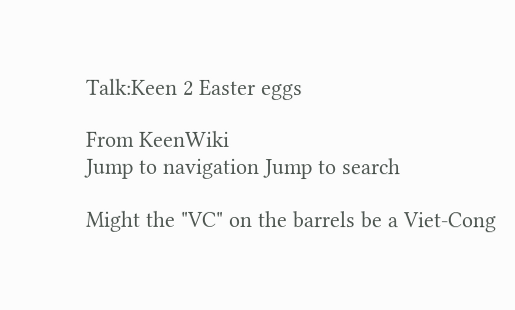Talk:Keen 2 Easter eggs

From KeenWiki
Jump to navigation Jump to search

Might the "VC" on the barrels be a Viet-Cong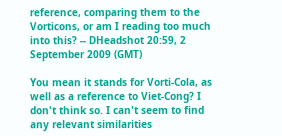reference, comparing them to the Vorticons, or am I reading too much into this? -- DHeadshot 20:59, 2 September 2009 (GMT)

You mean it stands for Vorti-Cola, as well as a reference to Viet-Cong? I don't think so. I can't seem to find any relevant similarities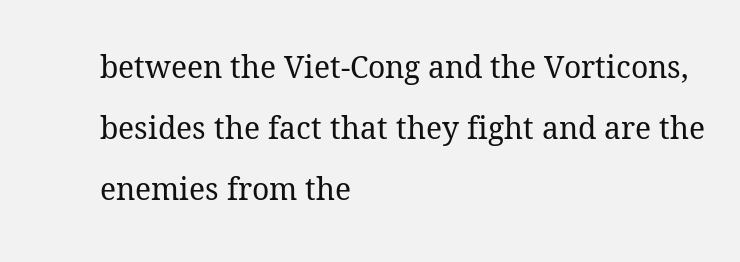between the Viet-Cong and the Vorticons, besides the fact that they fight and are the enemies from the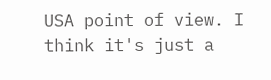USA point of view. I think it's just a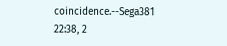coincidence.--Sega381 22:38, 2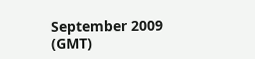September 2009 (GMT)